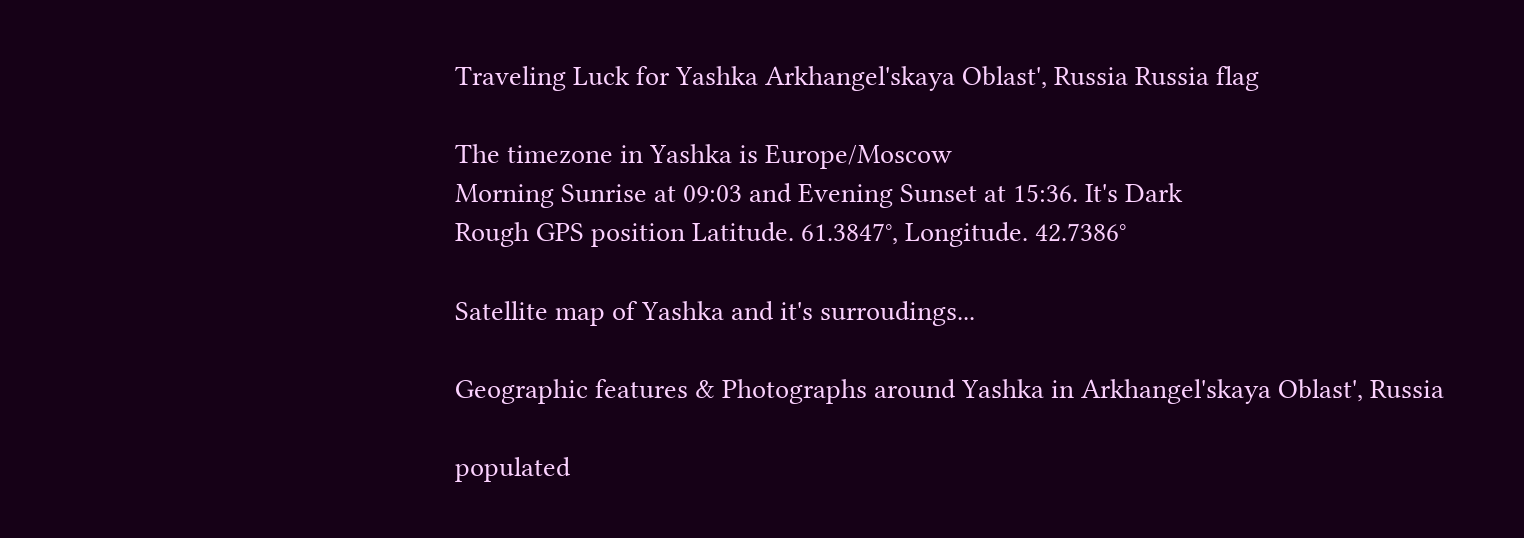Traveling Luck for Yashka Arkhangel'skaya Oblast', Russia Russia flag

The timezone in Yashka is Europe/Moscow
Morning Sunrise at 09:03 and Evening Sunset at 15:36. It's Dark
Rough GPS position Latitude. 61.3847°, Longitude. 42.7386°

Satellite map of Yashka and it's surroudings...

Geographic features & Photographs around Yashka in Arkhangel'skaya Oblast', Russia

populated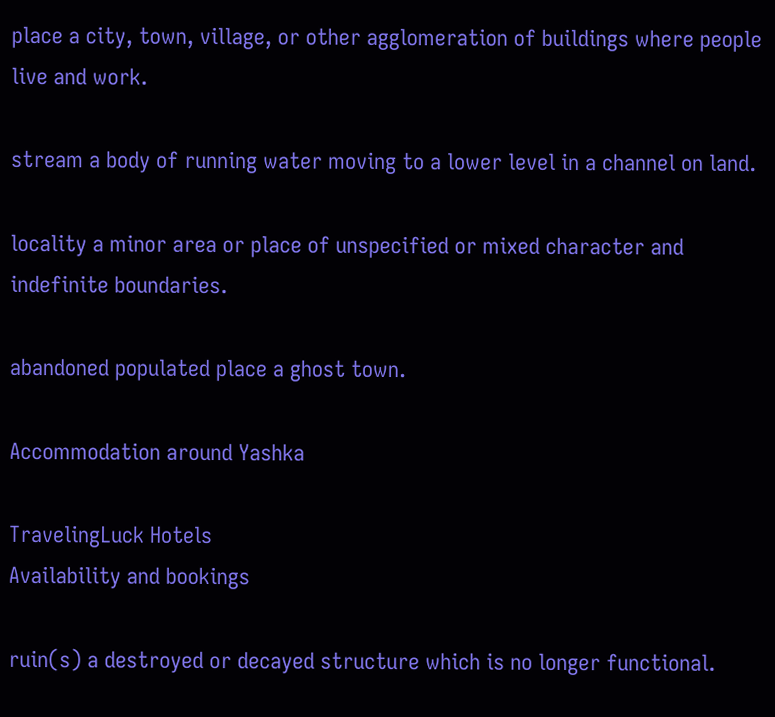place a city, town, village, or other agglomeration of buildings where people live and work.

stream a body of running water moving to a lower level in a channel on land.

locality a minor area or place of unspecified or mixed character and indefinite boundaries.

abandoned populated place a ghost town.

Accommodation around Yashka

TravelingLuck Hotels
Availability and bookings

ruin(s) a destroyed or decayed structure which is no longer functional.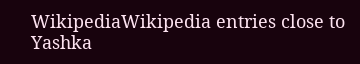WikipediaWikipedia entries close to Yashka